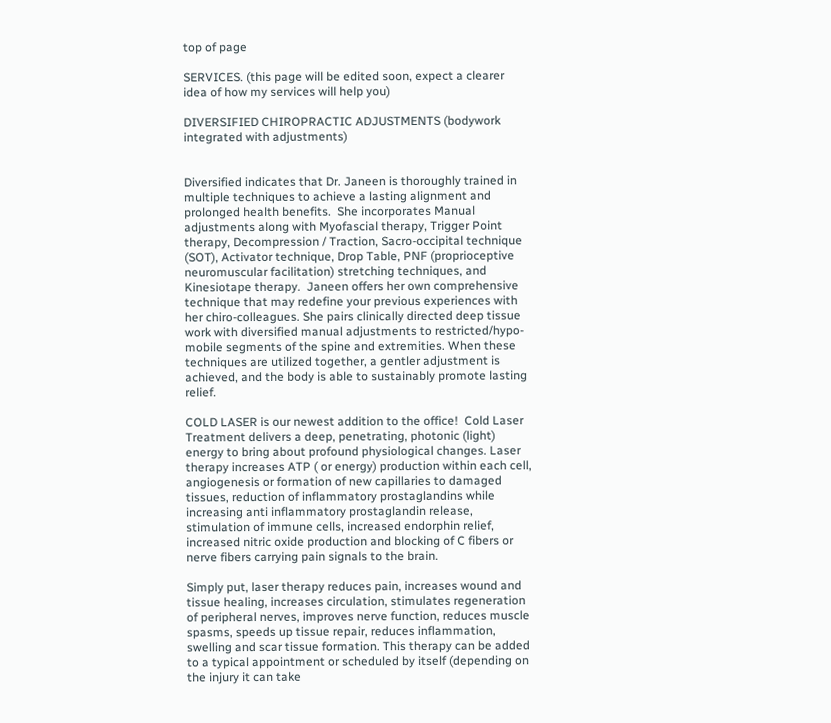top of page

SERVICES. (this page will be edited soon, expect a clearer idea of how my services will help you)

DIVERSIFIED CHIROPRACTIC ADJUSTMENTS (bodywork integrated with adjustments)


Diversified indicates that Dr. Janeen is thoroughly trained in multiple techniques to achieve a lasting alignment and prolonged health benefits.  She incorporates Manual adjustments along with Myofascial therapy, Trigger Point therapy, Decompression / Traction, Sacro-occipital technique (SOT), Activator technique, Drop Table, PNF (proprioceptive neuromuscular facilitation) stretching techniques, and Kinesiotape therapy.  Janeen offers her own comprehensive technique that may redefine your previous experiences with her chiro-colleagues. She pairs clinically directed deep tissue work with diversified manual adjustments to restricted/hypo-mobile segments of the spine and extremities. When these techniques are utilized together, a gentler adjustment is achieved, and the body is able to sustainably promote lasting relief.

COLD LASER is our newest addition to the office!  Cold Laser Treatment delivers a deep, penetrating, photonic (light) energy to bring about profound physiological changes. Laser therapy increases ATP ( or energy) production within each cell, angiogenesis or formation of new capillaries to damaged tissues, reduction of inflammatory prostaglandins while increasing anti inflammatory prostaglandin release, stimulation of immune cells, increased endorphin relief, increased nitric oxide production and blocking of C fibers or nerve fibers carrying pain signals to the brain.

Simply put, laser therapy reduces pain, increases wound and tissue healing, increases circulation, stimulates regeneration of peripheral nerves, improves nerve function, reduces muscle spasms, speeds up tissue repair, reduces inflammation, swelling and scar tissue formation. This therapy can be added to a typical appointment or scheduled by itself (depending on the injury it can take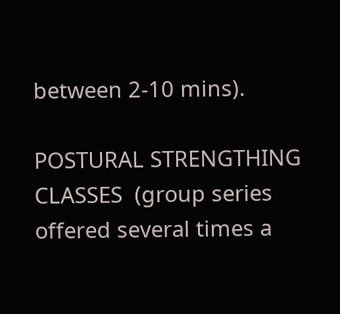between 2-10 mins).

POSTURAL STRENGTHING CLASSES  (group series offered several times a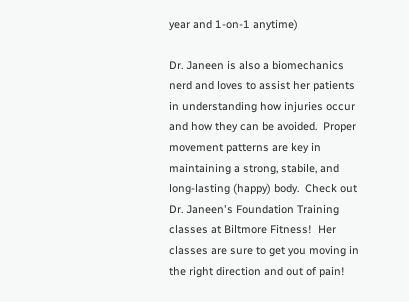year and 1-on-1 anytime)

Dr. Janeen is also a biomechanics nerd and loves to assist her patients in understanding how injuries occur and how they can be avoided.  Proper movement patterns are key in maintaining a strong, stabile, and long-lasting (happy) body.  Check out Dr. Janeen's Foundation Training classes at Biltmore Fitness!  Her classes are sure to get you moving in the right direction and out of pain!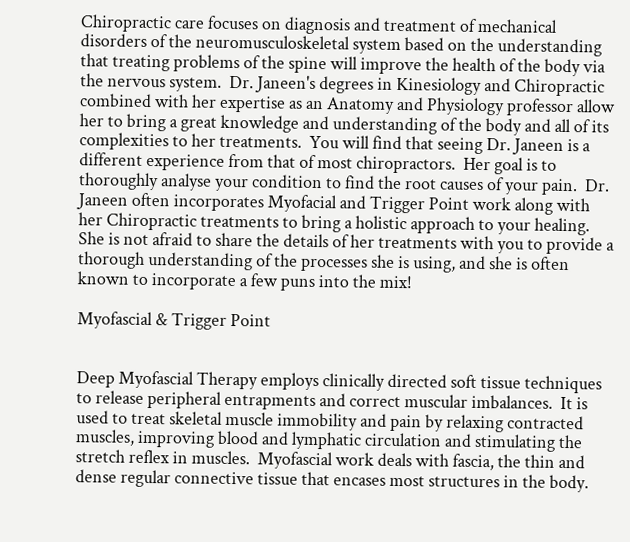Chiropractic care focuses on diagnosis and treatment of mechanical disorders of the neuromusculoskeletal system based on the understanding that treating problems of the spine will improve the health of the body via the nervous system.  Dr. Janeen's degrees in Kinesiology and Chiropractic combined with her expertise as an Anatomy and Physiology professor allow her to bring a great knowledge and understanding of the body and all of its complexities to her treatments.  You will find that seeing Dr. Janeen is a different experience from that of most chiropractors.  Her goal is to thoroughly analyse your condition to find the root causes of your pain.  Dr. Janeen often incorporates Myofacial and Trigger Point work along with her Chiropractic treatments to bring a holistic approach to your healing. She is not afraid to share the details of her treatments with you to provide a thorough understanding of the processes she is using, and she is often known to incorporate a few puns into the mix!

Myofascial & Trigger Point


Deep Myofascial Therapy employs clinically directed soft tissue techniques to release peripheral entrapments and correct muscular imbalances.  It is used to treat skeletal muscle immobility and pain by relaxing contracted muscles, improving blood and lymphatic circulation and stimulating the stretch reflex in muscles.  Myofascial work deals with fascia, the thin and dense regular connective tissue that encases most structures in the body.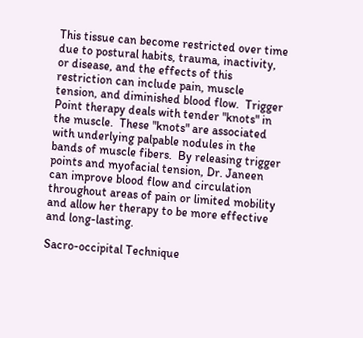This tissue can become restricted over time due to postural habits, trauma, inactivity, or disease, and the effects of this restriction can include pain, muscle tension, and diminished blood flow.  Trigger Point therapy deals with tender "knots" in the muscle.  These "knots" are associated with underlying palpable nodules in the bands of muscle fibers.  By releasing trigger points and myofacial tension, Dr. Janeen can improve blood flow and circulation throughout areas of pain or limited mobility and allow her therapy to be more effective and long-lasting.

Sacro-occipital Technique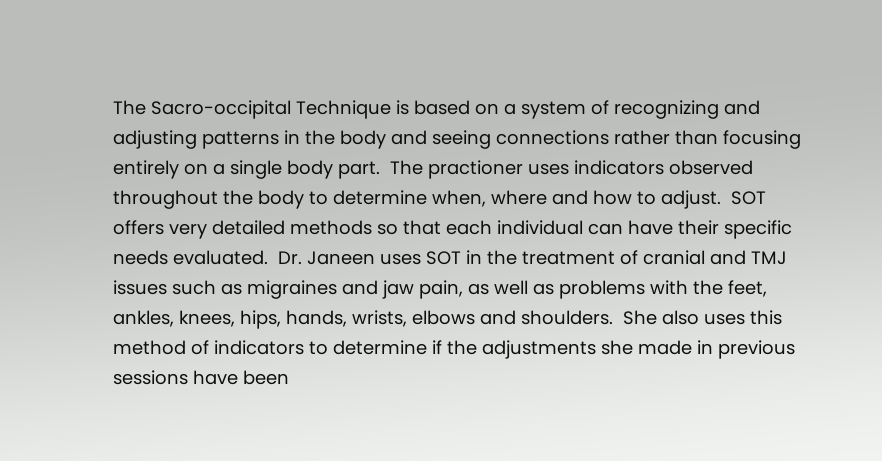The Sacro-occipital Technique is based on a system of recognizing and adjusting patterns in the body and seeing connections rather than focusing entirely on a single body part.  The practioner uses indicators observed throughout the body to determine when, where and how to adjust.  SOT offers very detailed methods so that each individual can have their specific needs evaluated.  Dr. Janeen uses SOT in the treatment of cranial and TMJ issues such as migraines and jaw pain, as well as problems with the feet, ankles, knees, hips, hands, wrists, elbows and shoulders.  She also uses this method of indicators to determine if the adjustments she made in previous sessions have been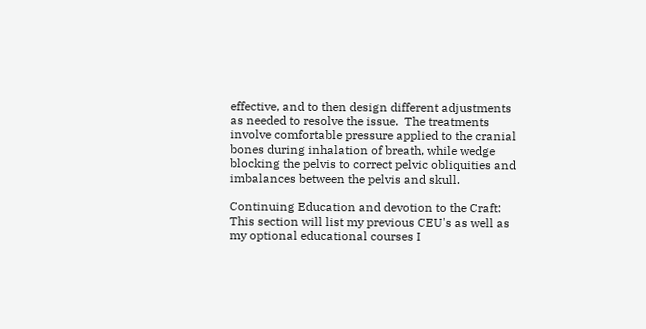effective, and to then design different adjustments as needed to resolve the issue.  The treatments involve comfortable pressure applied to the cranial bones during inhalation of breath, while wedge blocking the pelvis to correct pelvic obliquities and imbalances between the pelvis and skull.

Continuing Education and devotion to the Craft:
This section will list my previous CEU's as well as my optional educational courses I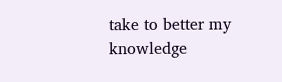take to better my knowledge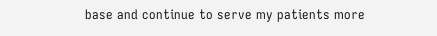base and continue to serve my patients more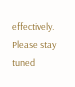effectively.  Please stay tuned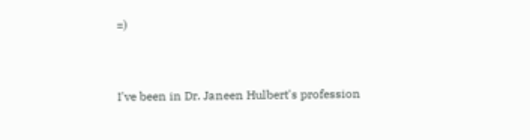=)


I've been in Dr. Janeen Hulbert's profession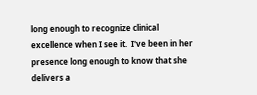long enough to recognize clinical excellence when I see it.  I've been in her presence long enough to know that she delivers a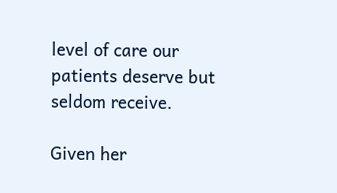level of care our patients deserve but seldom receive.

Given her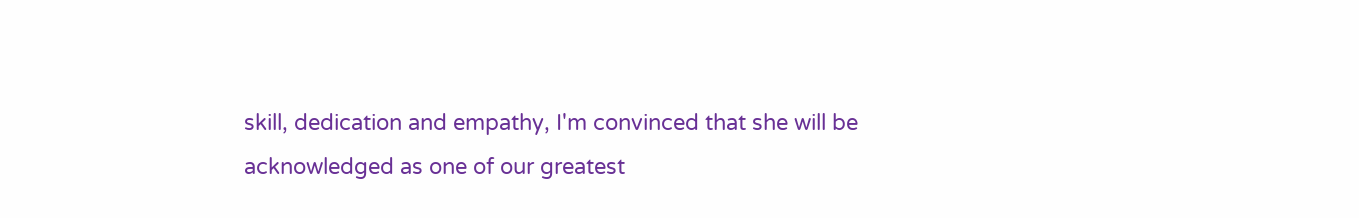skill, dedication and empathy, I'm convinced that she will be acknowledged as one of our greatest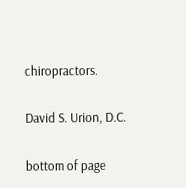chiropractors.

David S. Urion, D.C.

bottom of page